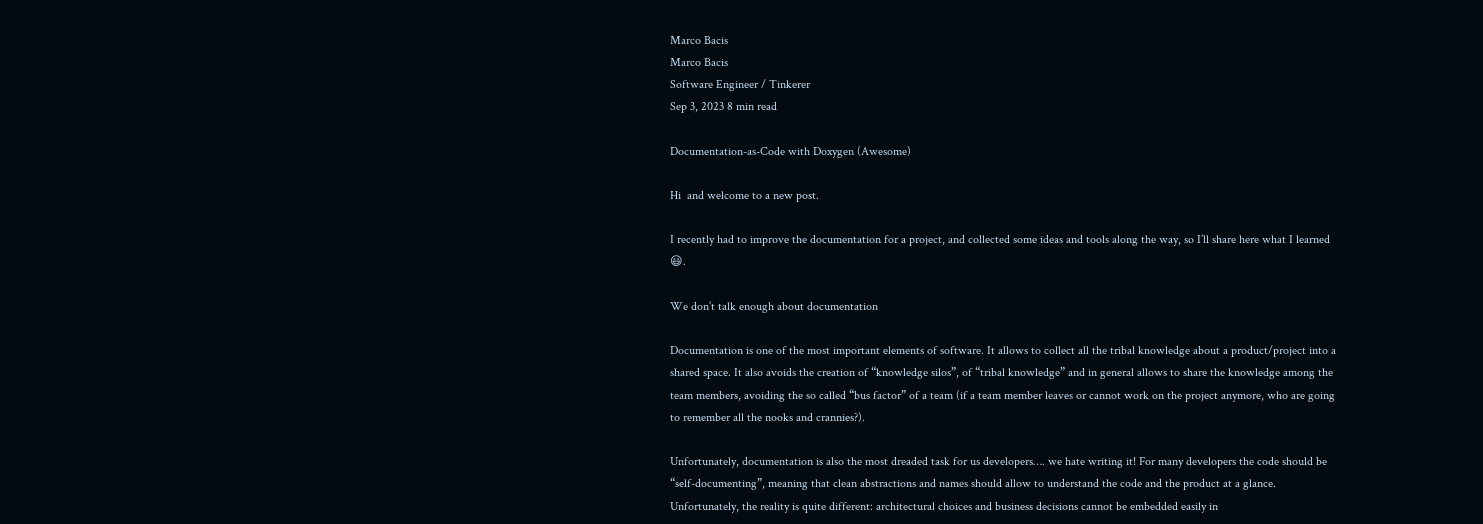Marco Bacis
Marco Bacis
Software Engineer / Tinkerer
Sep 3, 2023 8 min read

Documentation-as-Code with Doxygen (Awesome)

Hi  and welcome to a new post.

I recently had to improve the documentation for a project, and collected some ideas and tools along the way, so I’ll share here what I learned 😃.

We don’t talk enough about documentation

Documentation is one of the most important elements of software. It allows to collect all the tribal knowledge about a product/project into a shared space. It also avoids the creation of “knowledge silos”, of “tribal knowledge” and in general allows to share the knowledge among the team members, avoiding the so called “bus factor” of a team (if a team member leaves or cannot work on the project anymore, who are going to remember all the nooks and crannies?).

Unfortunately, documentation is also the most dreaded task for us developers…. we hate writing it! For many developers the code should be “self-documenting”, meaning that clean abstractions and names should allow to understand the code and the product at a glance. Unfortunately, the reality is quite different: architectural choices and business decisions cannot be embedded easily in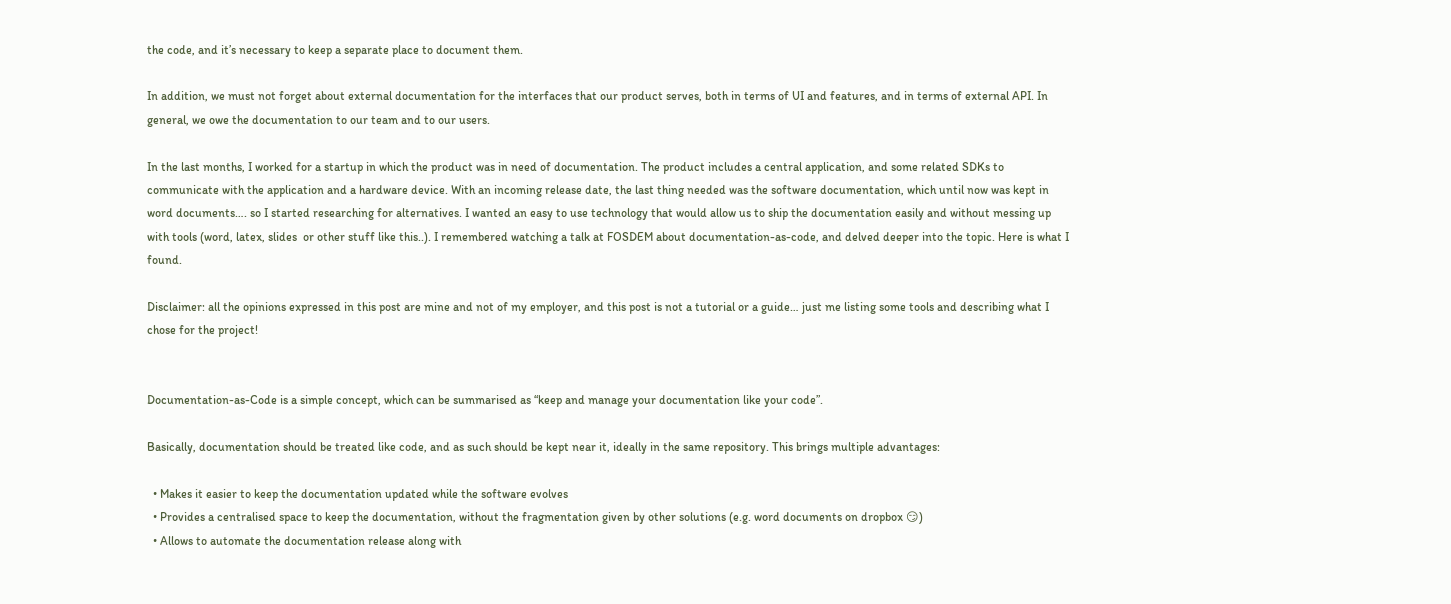the code, and it’s necessary to keep a separate place to document them.

In addition, we must not forget about external documentation for the interfaces that our product serves, both in terms of UI and features, and in terms of external API. In general, we owe the documentation to our team and to our users.

In the last months, I worked for a startup in which the product was in need of documentation. The product includes a central application, and some related SDKs to communicate with the application and a hardware device. With an incoming release date, the last thing needed was the software documentation, which until now was kept in word documents…. so I started researching for alternatives. I wanted an easy to use technology that would allow us to ship the documentation easily and without messing up with tools (word, latex, slides  or other stuff like this..). I remembered watching a talk at FOSDEM about documentation-as-code, and delved deeper into the topic. Here is what I found.

Disclaimer: all the opinions expressed in this post are mine and not of my employer, and this post is not a tutorial or a guide… just me listing some tools and describing what I chose for the project!


Documentation-as-Code is a simple concept, which can be summarised as “keep and manage your documentation like your code”.

Basically, documentation should be treated like code, and as such should be kept near it, ideally in the same repository. This brings multiple advantages:

  • Makes it easier to keep the documentation updated while the software evolves
  • Provides a centralised space to keep the documentation, without the fragmentation given by other solutions (e.g. word documents on dropbox 😏)
  • Allows to automate the documentation release along with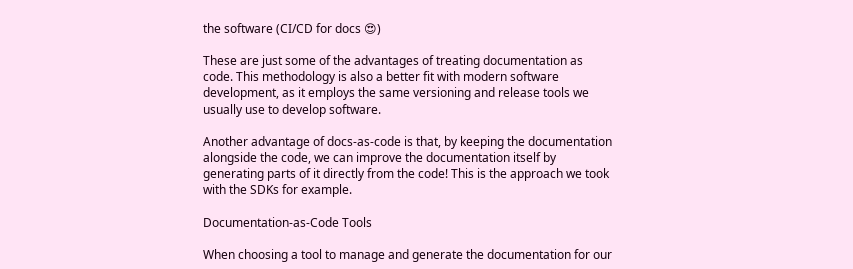the software (CI/CD for docs 😍)

These are just some of the advantages of treating documentation as code. This methodology is also a better fit with modern software development, as it employs the same versioning and release tools we usually use to develop software.

Another advantage of docs-as-code is that, by keeping the documentation alongside the code, we can improve the documentation itself by generating parts of it directly from the code! This is the approach we took with the SDKs for example.

Documentation-as-Code Tools

When choosing a tool to manage and generate the documentation for our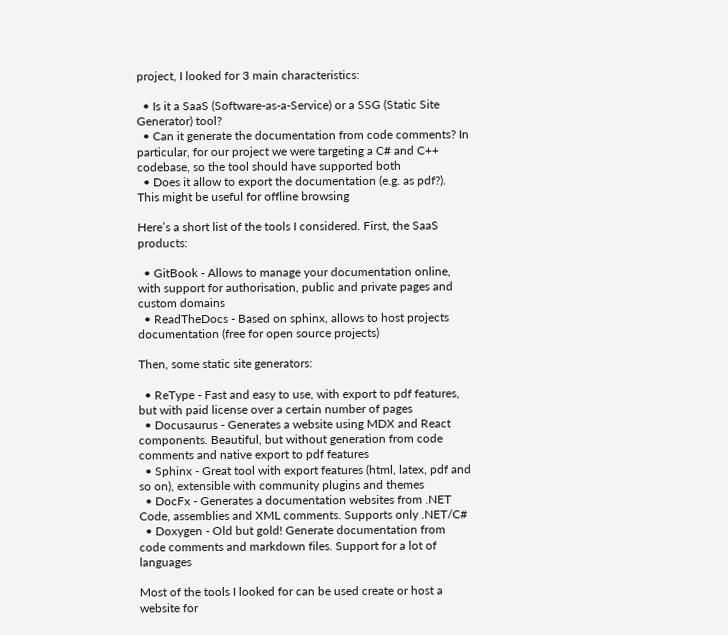project, I looked for 3 main characteristics:

  • Is it a SaaS (Software-as-a-Service) or a SSG (Static Site Generator) tool?
  • Can it generate the documentation from code comments? In particular, for our project we were targeting a C# and C++ codebase, so the tool should have supported both
  • Does it allow to export the documentation (e.g. as pdf?). This might be useful for offline browsing

Here’s a short list of the tools I considered. First, the SaaS products:

  • GitBook - Allows to manage your documentation online, with support for authorisation, public and private pages and custom domains
  • ReadTheDocs - Based on sphinx, allows to host projects documentation (free for open source projects)

Then, some static site generators:

  • ReType - Fast and easy to use, with export to pdf features, but with paid license over a certain number of pages
  • Docusaurus - Generates a website using MDX and React components. Beautiful, but without generation from code comments and native export to pdf features
  • Sphinx - Great tool with export features (html, latex, pdf and so on), extensible with community plugins and themes
  • DocFx - Generates a documentation websites from .NET Code, assemblies and XML comments. Supports only .NET/C#
  • Doxygen - Old but gold! Generate documentation from code comments and markdown files. Support for a lot of languages

Most of the tools I looked for can be used create or host a website for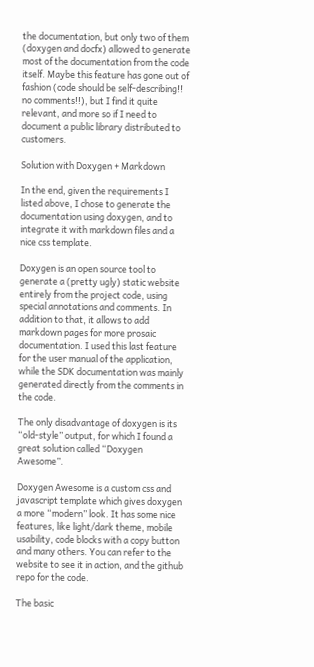the documentation, but only two of them (doxygen and docfx) allowed to generate most of the documentation from the code itself. Maybe this feature has gone out of fashion (code should be self-describing!! no comments!!), but I find it quite relevant, and more so if I need to document a public library distributed to customers.

Solution with Doxygen + Markdown

In the end, given the requirements I listed above, I chose to generate the documentation using doxygen, and to integrate it with markdown files and a nice css template.

Doxygen is an open source tool to generate a (pretty ugly) static website entirely from the project code, using special annotations and comments. In addition to that, it allows to add markdown pages for more prosaic documentation. I used this last feature for the user manual of the application, while the SDK documentation was mainly generated directly from the comments in the code.

The only disadvantage of doxygen is its “old-style” output, for which I found a great solution called “Doxygen Awesome”.

Doxygen Awesome is a custom css and javascript template which gives doxygen a more “modern” look. It has some nice features, like light/dark theme, mobile usability, code blocks with a copy button and many others. You can refer to the website to see it in action, and the github repo for the code.

The basic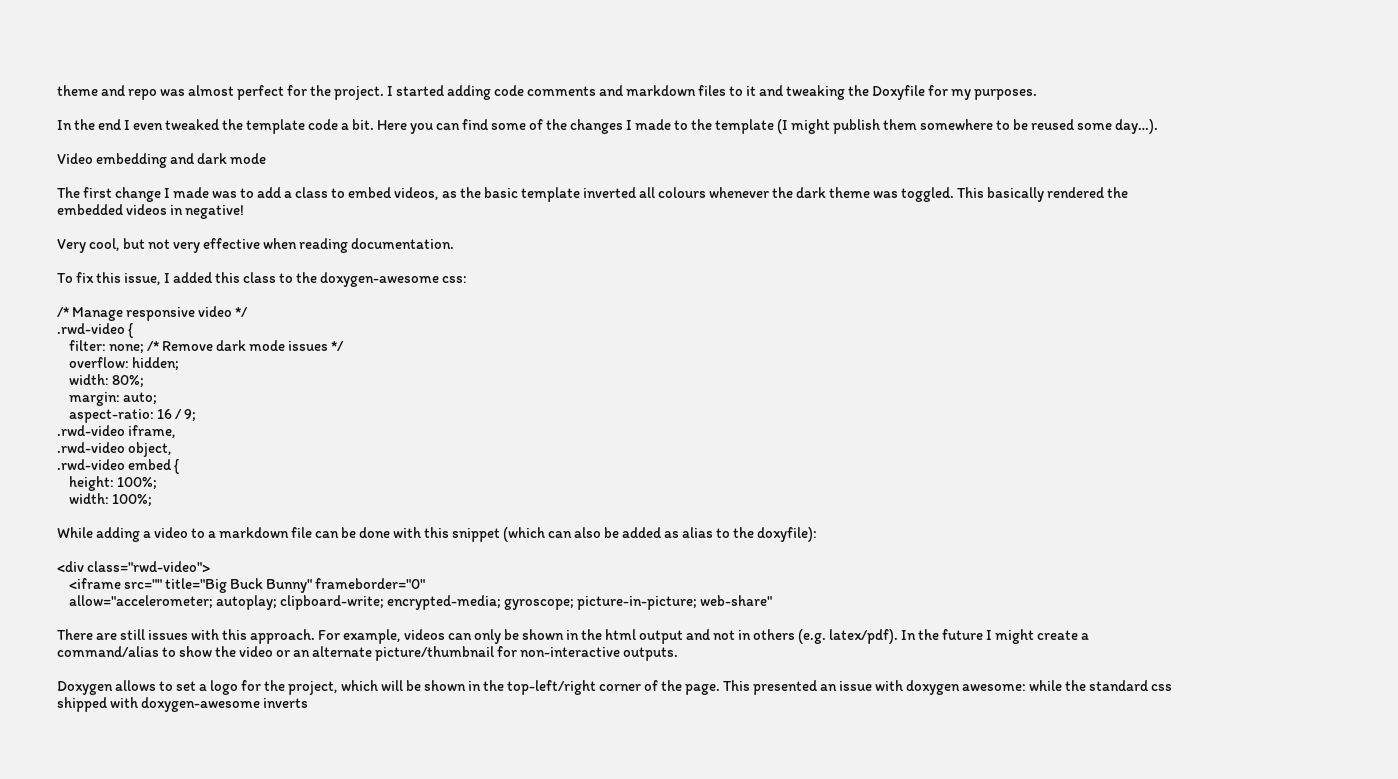theme and repo was almost perfect for the project. I started adding code comments and markdown files to it and tweaking the Doxyfile for my purposes.

In the end I even tweaked the template code a bit. Here you can find some of the changes I made to the template (I might publish them somewhere to be reused some day…).

Video embedding and dark mode

The first change I made was to add a class to embed videos, as the basic template inverted all colours whenever the dark theme was toggled. This basically rendered the embedded videos in negative!

Very cool, but not very effective when reading documentation.

To fix this issue, I added this class to the doxygen-awesome css:

/* Manage responsive video */
.rwd-video {
    filter: none; /* Remove dark mode issues */
    overflow: hidden;
    width: 80%;
    margin: auto;
    aspect-ratio: 16 / 9;
.rwd-video iframe,
.rwd-video object,
.rwd-video embed {
    height: 100%;
    width: 100%;

While adding a video to a markdown file can be done with this snippet (which can also be added as alias to the doxyfile):

<div class="rwd-video">
    <iframe src="" title="Big Buck Bunny" frameborder="0"
    allow="accelerometer; autoplay; clipboard-write; encrypted-media; gyroscope; picture-in-picture; web-share"

There are still issues with this approach. For example, videos can only be shown in the html output and not in others (e.g. latex/pdf). In the future I might create a command/alias to show the video or an alternate picture/thumbnail for non-interactive outputs.

Doxygen allows to set a logo for the project, which will be shown in the top-left/right corner of the page. This presented an issue with doxygen awesome: while the standard css shipped with doxygen-awesome inverts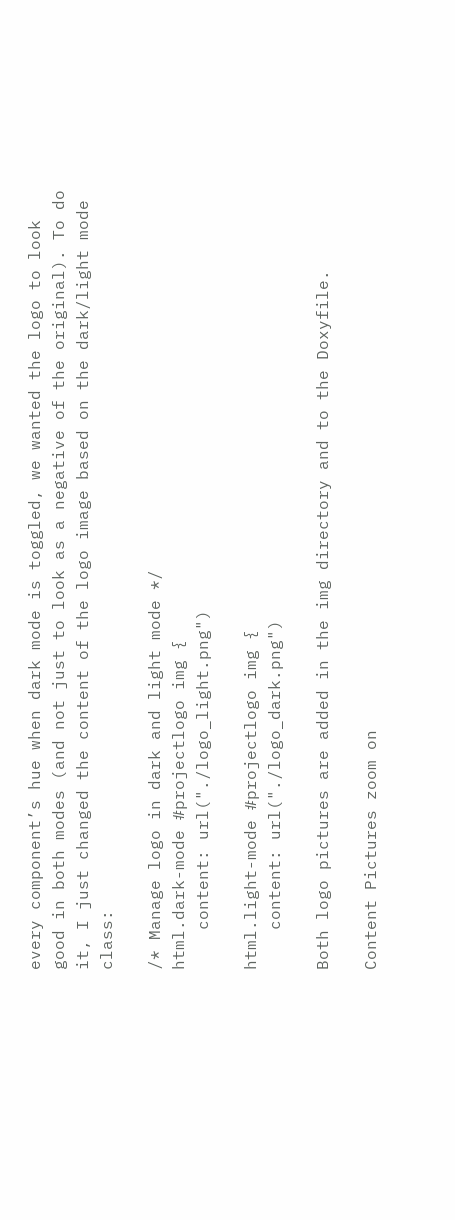every component’s hue when dark mode is toggled, we wanted the logo to look good in both modes (and not just to look as a negative of the original). To do it, I just changed the content of the logo image based on the dark/light mode class:

/* Manage logo in dark and light mode */
html.dark-mode #projectlogo img {
    content: url("./logo_light.png")

html.light-mode #projectlogo img {
    content: url("./logo_dark.png")

Both logo pictures are added in the img directory and to the Doxyfile.

Content Pictures zoom on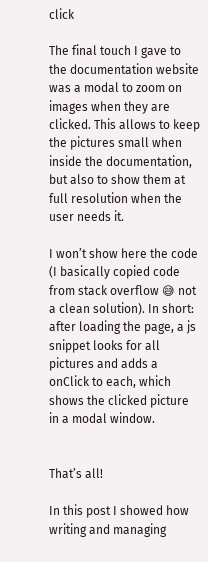click

The final touch I gave to the documentation website was a modal to zoom on images when they are clicked. This allows to keep the pictures small when inside the documentation, but also to show them at full resolution when the user needs it.

I won’t show here the code (I basically copied code from stack overflow 😅 not a clean solution). In short: after loading the page, a js snippet looks for all pictures and adds a onClick to each, which shows the clicked picture in a modal window.


That’s all!

In this post I showed how writing and managing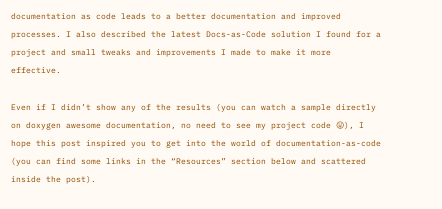documentation as code leads to a better documentation and improved processes. I also described the latest Docs-as-Code solution I found for a project and small tweaks and improvements I made to make it more effective.

Even if I didn’t show any of the results (you can watch a sample directly on doxygen awesome documentation, no need to see my project code 😛), I hope this post inspired you to get into the world of documentation-as-code (you can find some links in the “Resources” section below and scattered inside the post).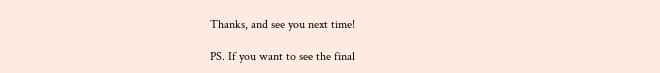Thanks, and see you next time!

PS. If you want to see the final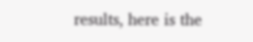results, here is the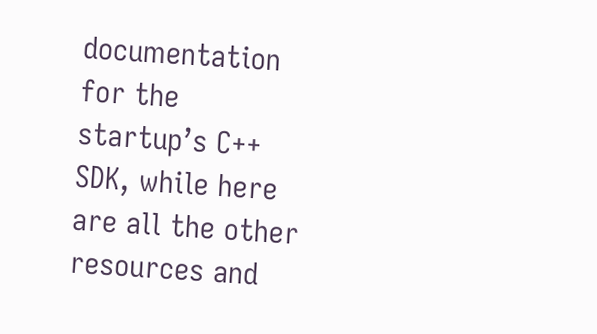documentation for the startup’s C++ SDK, while here are all the other resources and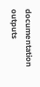documentation outputs